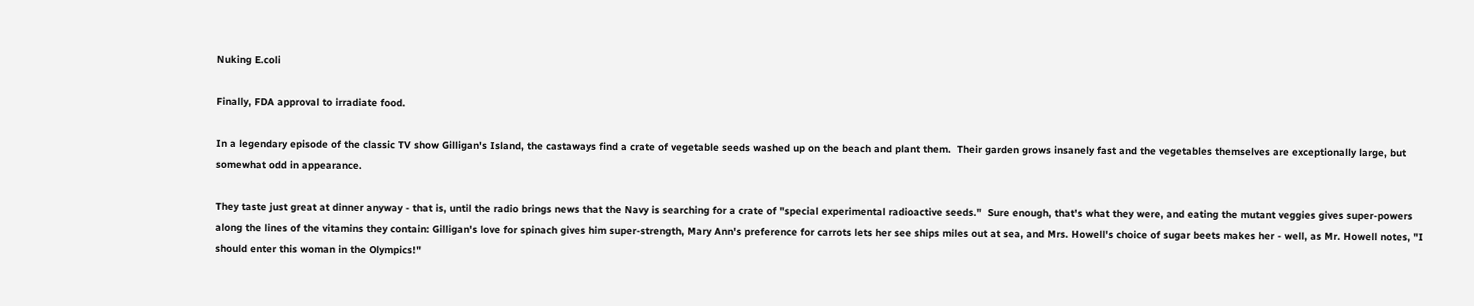Nuking E.coli

Finally, FDA approval to irradiate food.

In a legendary episode of the classic TV show Gilligan's Island, the castaways find a crate of vegetable seeds washed up on the beach and plant them.  Their garden grows insanely fast and the vegetables themselves are exceptionally large, but somewhat odd in appearance.

They taste just great at dinner anyway - that is, until the radio brings news that the Navy is searching for a crate of "special experimental radioactive seeds."  Sure enough, that's what they were, and eating the mutant veggies gives super-powers along the lines of the vitamins they contain: Gilligan's love for spinach gives him super-strength, Mary Ann's preference for carrots lets her see ships miles out at sea, and Mrs. Howell's choice of sugar beets makes her - well, as Mr. Howell notes, "I should enter this woman in the Olympics!"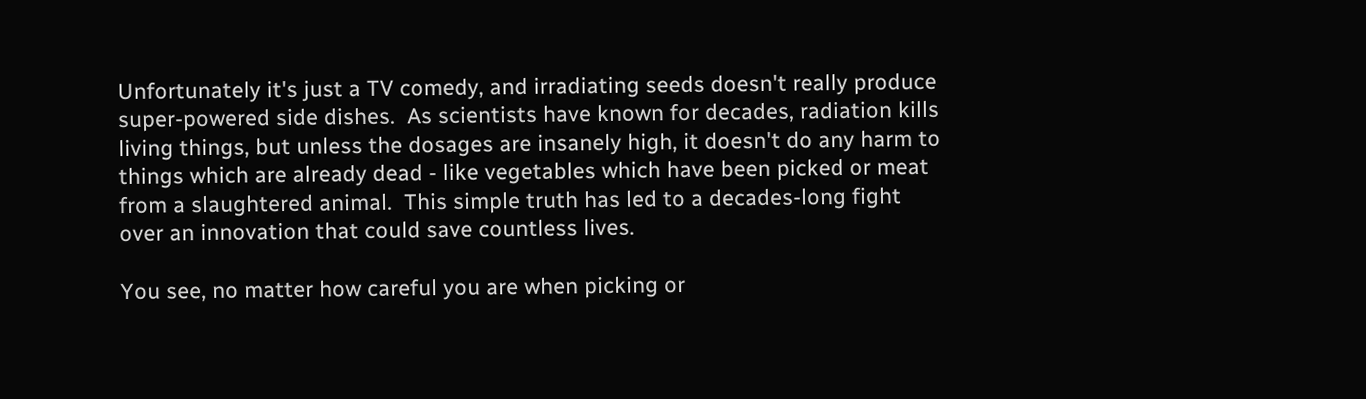Unfortunately it's just a TV comedy, and irradiating seeds doesn't really produce super-powered side dishes.  As scientists have known for decades, radiation kills living things, but unless the dosages are insanely high, it doesn't do any harm to things which are already dead - like vegetables which have been picked or meat from a slaughtered animal.  This simple truth has led to a decades-long fight over an innovation that could save countless lives.

You see, no matter how careful you are when picking or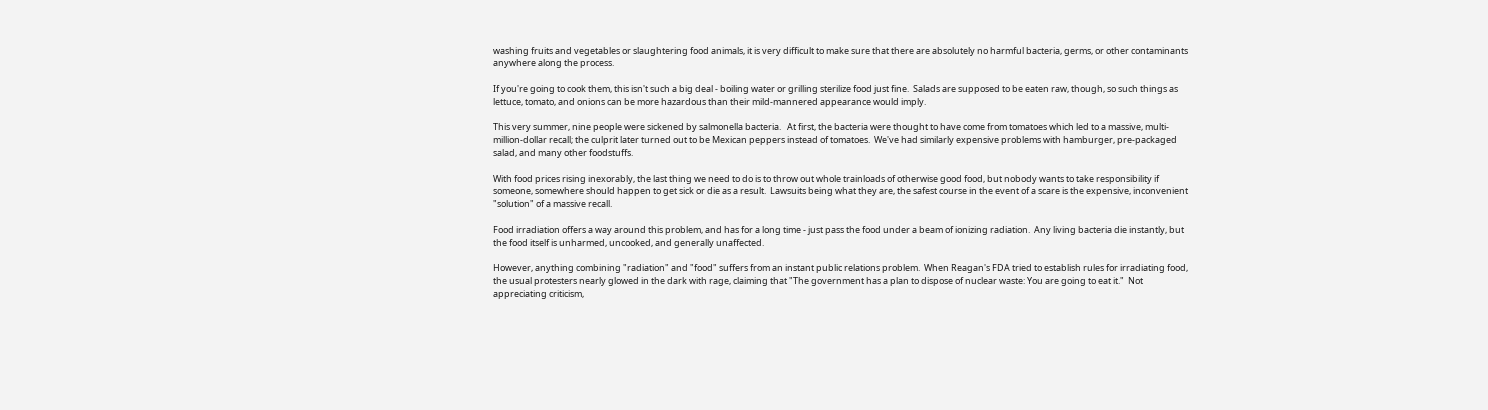washing fruits and vegetables or slaughtering food animals, it is very difficult to make sure that there are absolutely no harmful bacteria, germs, or other contaminants anywhere along the process.

If you're going to cook them, this isn't such a big deal - boiling water or grilling sterilize food just fine.  Salads are supposed to be eaten raw, though, so such things as lettuce, tomato, and onions can be more hazardous than their mild-mannered appearance would imply.

This very summer, nine people were sickened by salmonella bacteria.   At first, the bacteria were thought to have come from tomatoes which led to a massive, multi-million-dollar recall; the culprit later turned out to be Mexican peppers instead of tomatoes.  We've had similarly expensive problems with hamburger, pre-packaged salad, and many other foodstuffs.

With food prices rising inexorably, the last thing we need to do is to throw out whole trainloads of otherwise good food, but nobody wants to take responsibility if someone, somewhere should happen to get sick or die as a result.  Lawsuits being what they are, the safest course in the event of a scare is the expensive, inconvenient "solution" of a massive recall.

Food irradiation offers a way around this problem, and has for a long time - just pass the food under a beam of ionizing radiation.  Any living bacteria die instantly, but the food itself is unharmed, uncooked, and generally unaffected.

However, anything combining "radiation" and "food" suffers from an instant public relations problem.  When Reagan's FDA tried to establish rules for irradiating food, the usual protesters nearly glowed in the dark with rage, claiming that "The government has a plan to dispose of nuclear waste: You are going to eat it."  Not appreciating criticism,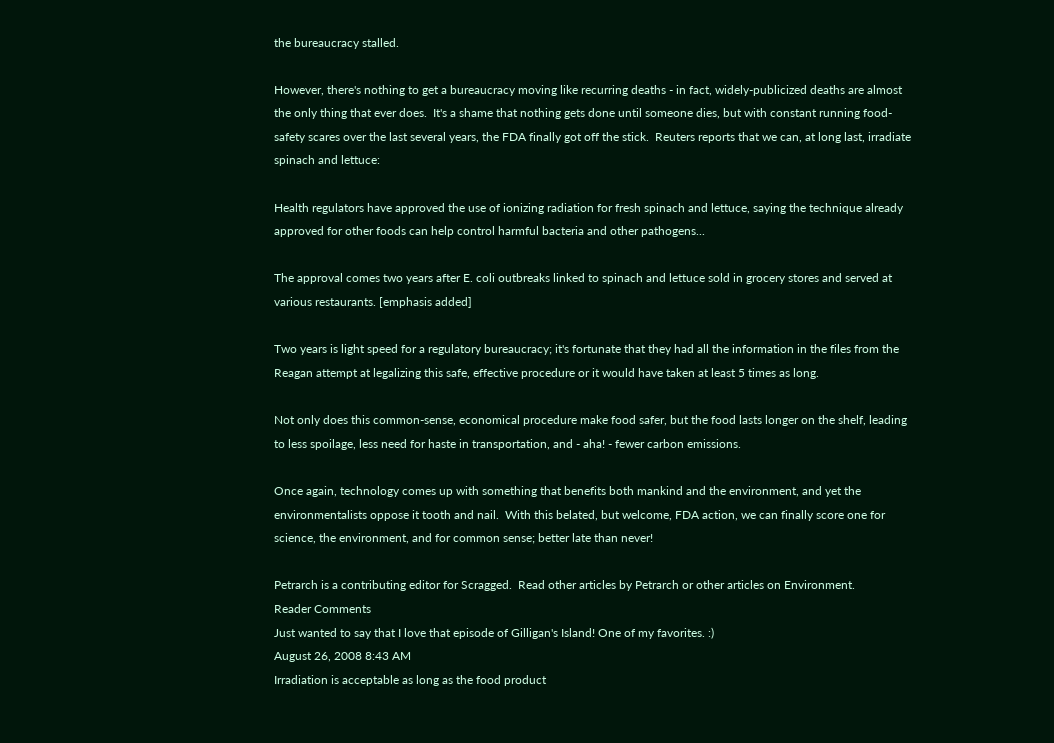the bureaucracy stalled.

However, there's nothing to get a bureaucracy moving like recurring deaths - in fact, widely-publicized deaths are almost the only thing that ever does.  It's a shame that nothing gets done until someone dies, but with constant running food-safety scares over the last several years, the FDA finally got off the stick.  Reuters reports that we can, at long last, irradiate spinach and lettuce:

Health regulators have approved the use of ionizing radiation for fresh spinach and lettuce, saying the technique already approved for other foods can help control harmful bacteria and other pathogens...

The approval comes two years after E. coli outbreaks linked to spinach and lettuce sold in grocery stores and served at various restaurants. [emphasis added]

Two years is light speed for a regulatory bureaucracy; it's fortunate that they had all the information in the files from the Reagan attempt at legalizing this safe, effective procedure or it would have taken at least 5 times as long.

Not only does this common-sense, economical procedure make food safer, but the food lasts longer on the shelf, leading to less spoilage, less need for haste in transportation, and - aha! - fewer carbon emissions.

Once again, technology comes up with something that benefits both mankind and the environment, and yet the environmentalists oppose it tooth and nail.  With this belated, but welcome, FDA action, we can finally score one for science, the environment, and for common sense; better late than never!

Petrarch is a contributing editor for Scragged.  Read other articles by Petrarch or other articles on Environment.
Reader Comments
Just wanted to say that I love that episode of Gilligan's Island! One of my favorites. :)
August 26, 2008 8:43 AM
Irradiation is acceptable as long as the food product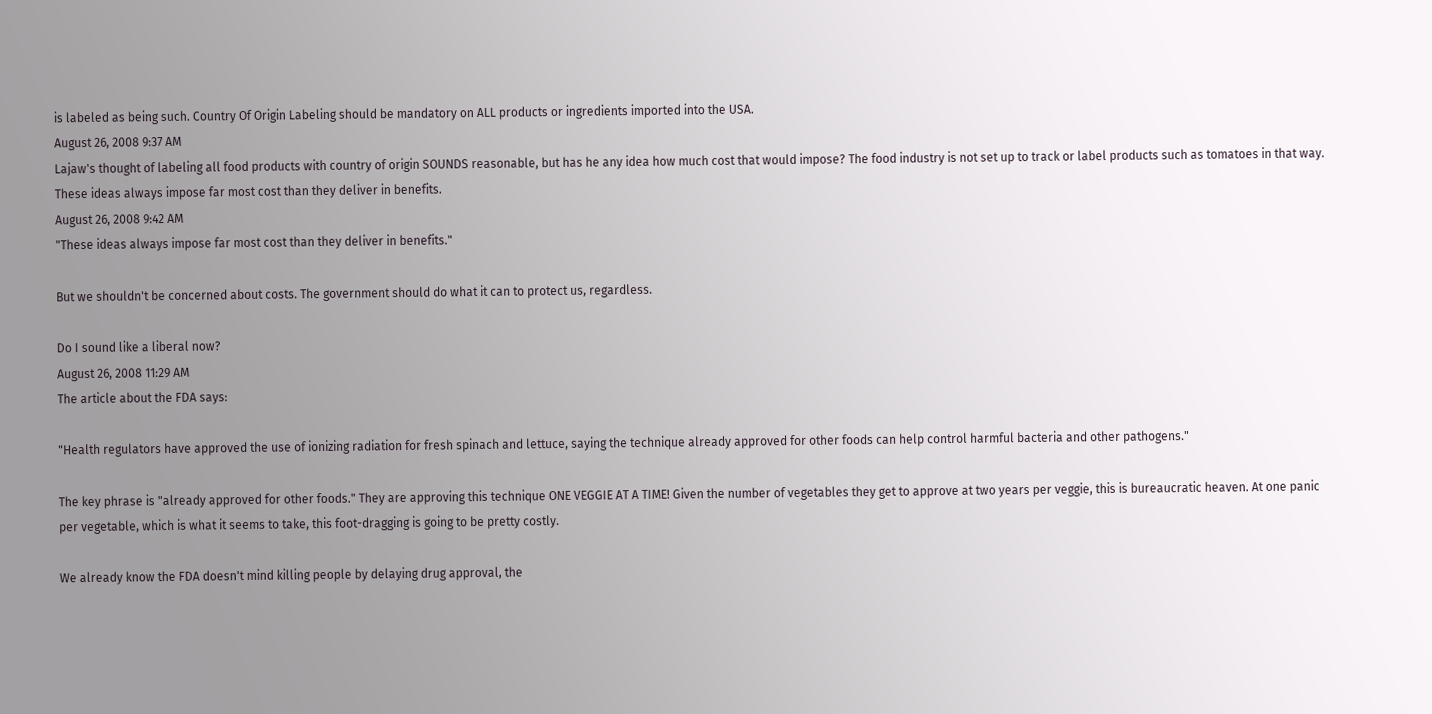is labeled as being such. Country Of Origin Labeling should be mandatory on ALL products or ingredients imported into the USA.
August 26, 2008 9:37 AM
Lajaw's thought of labeling all food products with country of origin SOUNDS reasonable, but has he any idea how much cost that would impose? The food industry is not set up to track or label products such as tomatoes in that way. These ideas always impose far most cost than they deliver in benefits.
August 26, 2008 9:42 AM
"These ideas always impose far most cost than they deliver in benefits."

But we shouldn't be concerned about costs. The government should do what it can to protect us, regardless.

Do I sound like a liberal now?
August 26, 2008 11:29 AM
The article about the FDA says:

"Health regulators have approved the use of ionizing radiation for fresh spinach and lettuce, saying the technique already approved for other foods can help control harmful bacteria and other pathogens."

The key phrase is "already approved for other foods." They are approving this technique ONE VEGGIE AT A TIME! Given the number of vegetables they get to approve at two years per veggie, this is bureaucratic heaven. At one panic per vegetable, which is what it seems to take, this foot-dragging is going to be pretty costly.

We already know the FDA doesn't mind killing people by delaying drug approval, the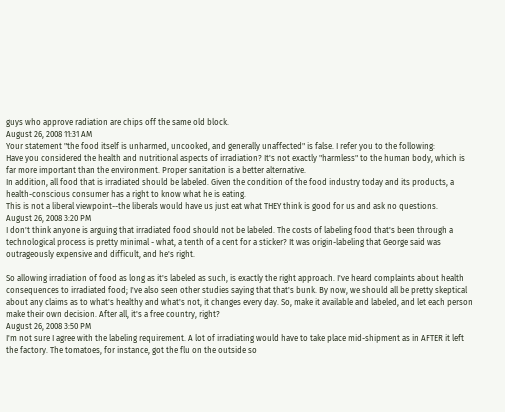guys who approve radiation are chips off the same old block.
August 26, 2008 11:31 AM
Your statement "the food itself is unharmed, uncooked, and generally unaffected" is false. I refer you to the following:
Have you considered the health and nutritional aspects of irradiation? It's not exactly "harmless" to the human body, which is far more important than the environment. Proper sanitation is a better alternative.
In addition, all food that is irradiated should be labeled. Given the condition of the food industry today and its products, a health-conscious consumer has a right to know what he is eating.
This is not a liberal viewpoint--the liberals would have us just eat what THEY think is good for us and ask no questions.
August 26, 2008 3:20 PM
I don't think anyone is arguing that irradiated food should not be labeled. The costs of labeling food that's been through a technological process is pretty minimal - what, a tenth of a cent for a sticker? It was origin-labeling that George said was outrageously expensive and difficult, and he's right.

So allowing irradiation of food as long as it's labeled as such, is exactly the right approach. I've heard complaints about health consequences to irradiated food; I've also seen other studies saying that that's bunk. By now, we should all be pretty skeptical about any claims as to what's healthy and what's not, it changes every day. So, make it available and labeled, and let each person make their own decision. After all, it's a free country, right?
August 26, 2008 3:50 PM
I'm not sure I agree with the labeling requirement. A lot of irradiating would have to take place mid-shipment as in AFTER it left the factory. The tomatoes, for instance, got the flu on the outside so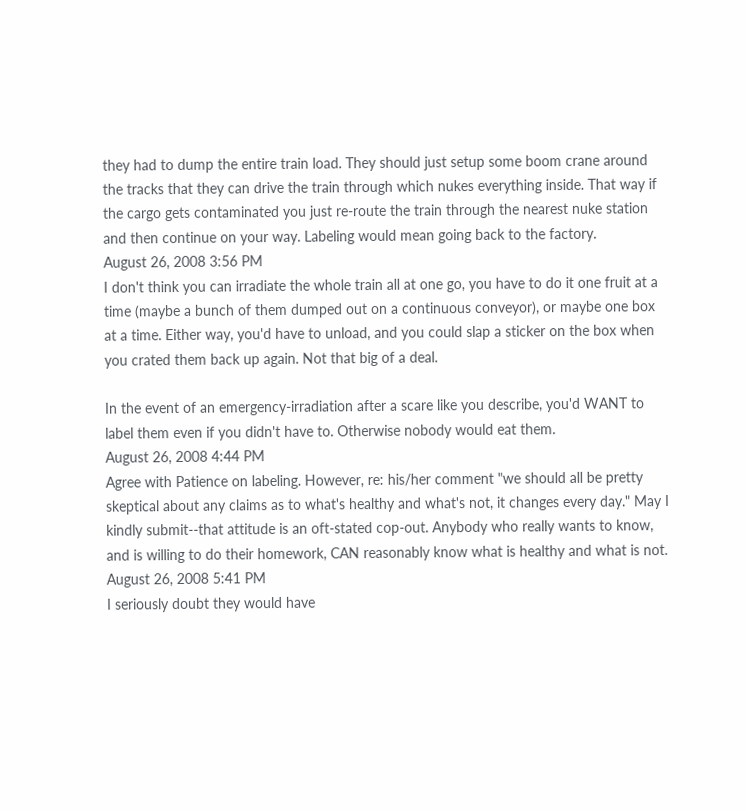they had to dump the entire train load. They should just setup some boom crane around the tracks that they can drive the train through which nukes everything inside. That way if the cargo gets contaminated you just re-route the train through the nearest nuke station and then continue on your way. Labeling would mean going back to the factory.
August 26, 2008 3:56 PM
I don't think you can irradiate the whole train all at one go, you have to do it one fruit at a time (maybe a bunch of them dumped out on a continuous conveyor), or maybe one box at a time. Either way, you'd have to unload, and you could slap a sticker on the box when you crated them back up again. Not that big of a deal.

In the event of an emergency-irradiation after a scare like you describe, you'd WANT to label them even if you didn't have to. Otherwise nobody would eat them.
August 26, 2008 4:44 PM
Agree with Patience on labeling. However, re: his/her comment "we should all be pretty skeptical about any claims as to what's healthy and what's not, it changes every day." May I kindly submit--that attitude is an oft-stated cop-out. Anybody who really wants to know, and is willing to do their homework, CAN reasonably know what is healthy and what is not.
August 26, 2008 5:41 PM
I seriously doubt they would have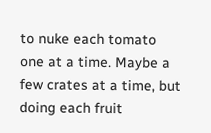to nuke each tomato one at a time. Maybe a few crates at a time, but doing each fruit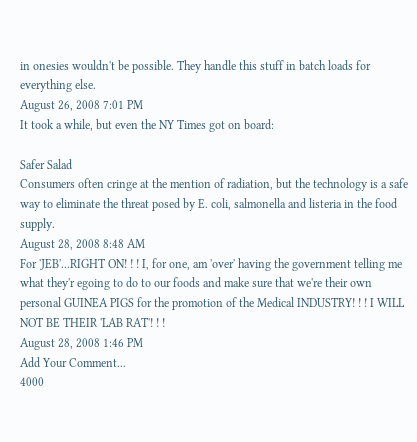in onesies wouldn't be possible. They handle this stuff in batch loads for everything else.
August 26, 2008 7:01 PM
It took a while, but even the NY Times got on board:

Safer Salad
Consumers often cringe at the mention of radiation, but the technology is a safe way to eliminate the threat posed by E. coli, salmonella and listeria in the food supply.
August 28, 2008 8:48 AM
For 'JEB'...RIGHT ON! ! ! I, for one, am 'over' having the government telling me what they'r egoing to do to our foods and make sure that we're their own personal GUINEA PIGS for the promotion of the Medical INDUSTRY! ! ! I WILL NOT BE THEIR 'LAB RAT'! ! !
August 28, 2008 1:46 PM
Add Your Comment...
4000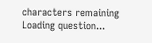characters remaining
Loading question...